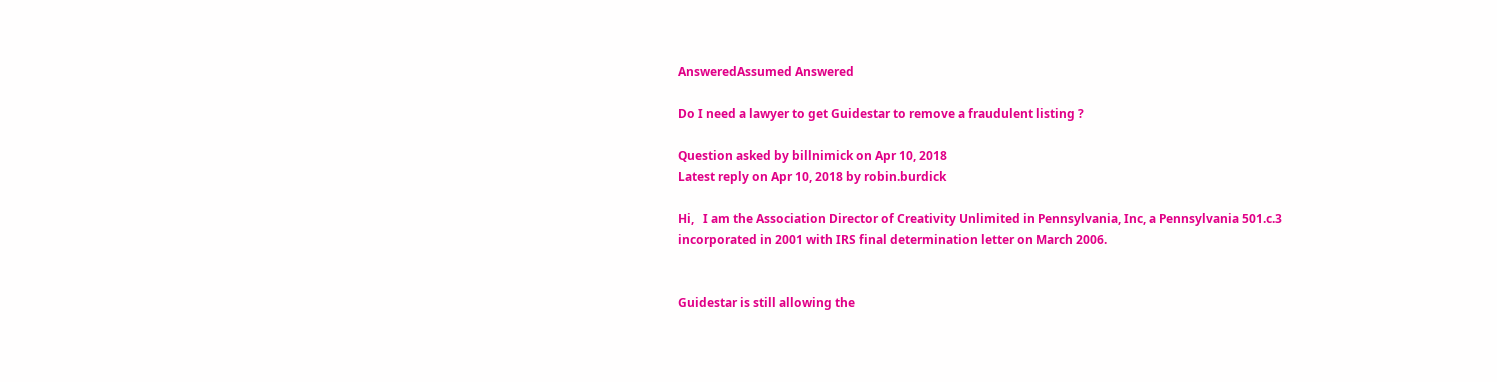AnsweredAssumed Answered

Do I need a lawyer to get Guidestar to remove a fraudulent listing ?

Question asked by billnimick on Apr 10, 2018
Latest reply on Apr 10, 2018 by robin.burdick

Hi,   I am the Association Director of Creativity Unlimited in Pennsylvania, Inc, a Pennsylvania 501.c.3 incorporated in 2001 with IRS final determination letter on March 2006.


Guidestar is still allowing the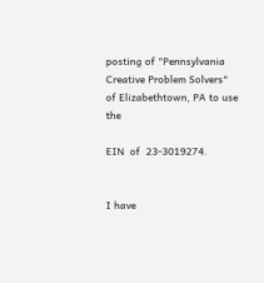posting of "Pennsylvania Creative Problem Solvers"  of Elizabethtown, PA to use the

EIN  of  23-3019274.


I have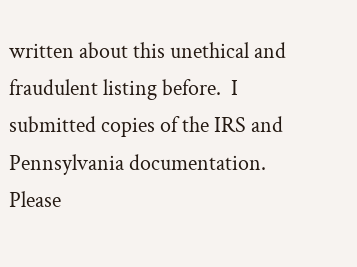written about this unethical and fraudulent listing before.  I submitted copies of the IRS and Pennsylvania documentation.   Please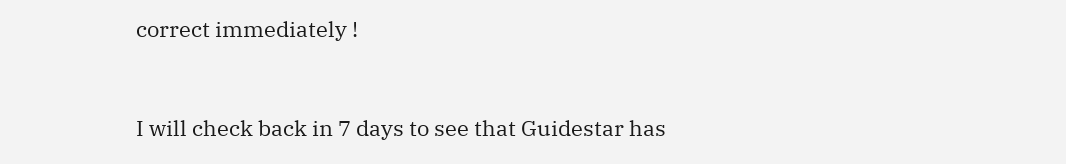correct immediately !


I will check back in 7 days to see that Guidestar has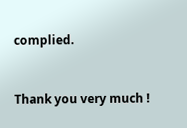complied.


Thank you very much !